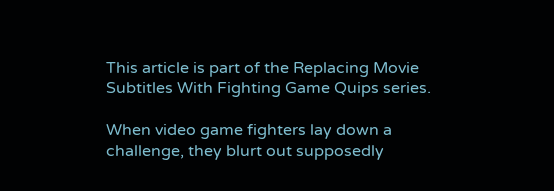This article is part of the Replacing Movie Subtitles With Fighting Game Quips series.

When video game fighters lay down a challenge, they blurt out supposedly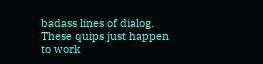badass lines of dialog. These quips just happen to work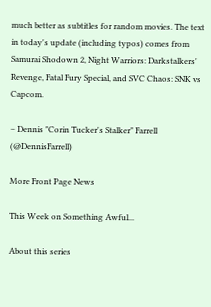much better as subtitles for random movies. The text in today's update (including typos) comes from Samurai Shodown 2, Night Warriors: Darkstalkers' Revenge, Fatal Fury Special, and SVC Chaos: SNK vs Capcom.

– Dennis "Corin Tucker's Stalker" Farrell (@DennisFarrell)

More Front Page News

This Week on Something Awful...

About this series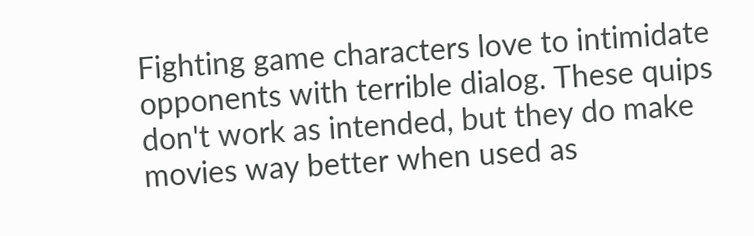Fighting game characters love to intimidate opponents with terrible dialog. These quips don't work as intended, but they do make movies way better when used as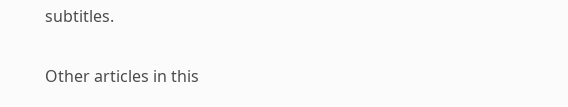subtitles.

Other articles in this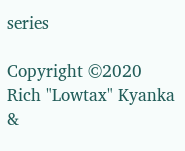series

Copyright ©2020 Rich "Lowtax" Kyanka &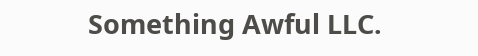Something Awful LLC.